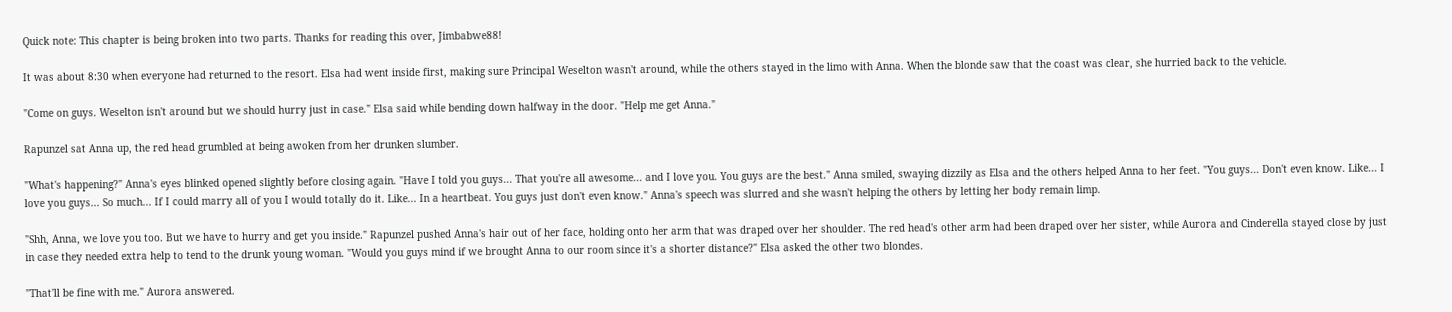Quick note: This chapter is being broken into two parts. Thanks for reading this over, Jimbabwe88!

It was about 8:30 when everyone had returned to the resort. Elsa had went inside first, making sure Principal Weselton wasn't around, while the others stayed in the limo with Anna. When the blonde saw that the coast was clear, she hurried back to the vehicle.

"Come on guys. Weselton isn't around but we should hurry just in case." Elsa said while bending down halfway in the door. "Help me get Anna."

Rapunzel sat Anna up, the red head grumbled at being awoken from her drunken slumber.

"What's happening?" Anna's eyes blinked opened slightly before closing again. "Have I told you guys... That you're all awesome... and I love you. You guys are the best." Anna smiled, swaying dizzily as Elsa and the others helped Anna to her feet. "You guys... Don't even know. Like... I love you guys... So much... If I could marry all of you I would totally do it. Like... In a heartbeat. You guys just don't even know." Anna's speech was slurred and she wasn't helping the others by letting her body remain limp.

"Shh, Anna, we love you too. But we have to hurry and get you inside." Rapunzel pushed Anna's hair out of her face, holding onto her arm that was draped over her shoulder. The red head's other arm had been draped over her sister, while Aurora and Cinderella stayed close by just in case they needed extra help to tend to the drunk young woman. "Would you guys mind if we brought Anna to our room since it's a shorter distance?" Elsa asked the other two blondes.

"That'll be fine with me." Aurora answered.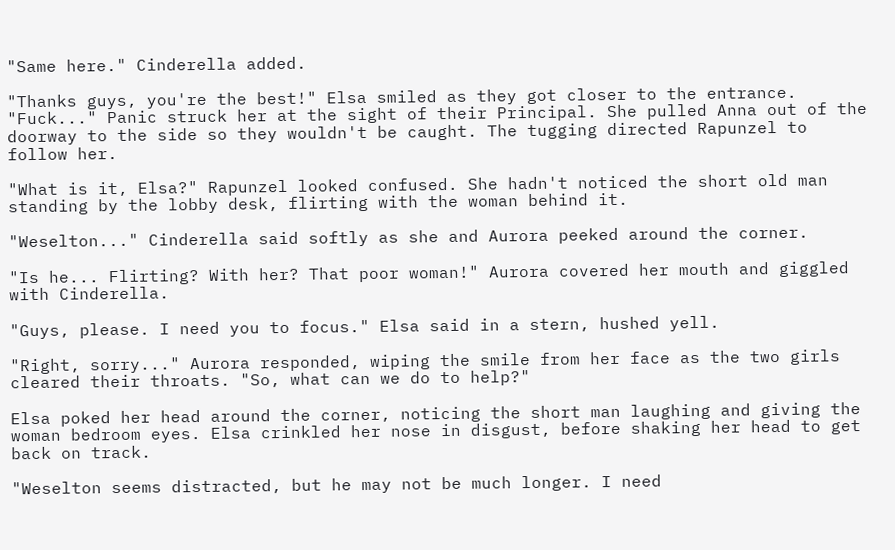"Same here." Cinderella added.

"Thanks guys, you're the best!" Elsa smiled as they got closer to the entrance. "Fuck..." Panic struck her at the sight of their Principal. She pulled Anna out of the doorway to the side so they wouldn't be caught. The tugging directed Rapunzel to follow her.

"What is it, Elsa?" Rapunzel looked confused. She hadn't noticed the short old man standing by the lobby desk, flirting with the woman behind it.

"Weselton..." Cinderella said softly as she and Aurora peeked around the corner.

"Is he... Flirting? With her? That poor woman!" Aurora covered her mouth and giggled with Cinderella.

"Guys, please. I need you to focus." Elsa said in a stern, hushed yell.

"Right, sorry..." Aurora responded, wiping the smile from her face as the two girls cleared their throats. "So, what can we do to help?"

Elsa poked her head around the corner, noticing the short man laughing and giving the woman bedroom eyes. Elsa crinkled her nose in disgust, before shaking her head to get back on track.

"Weselton seems distracted, but he may not be much longer. I need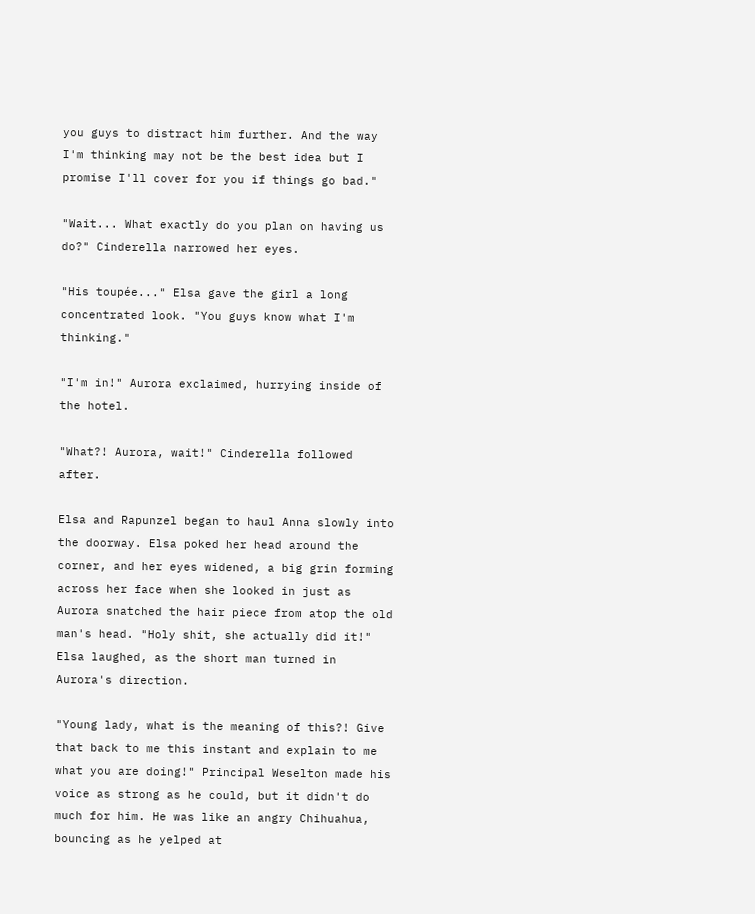you guys to distract him further. And the way I'm thinking may not be the best idea but I promise I'll cover for you if things go bad."

"Wait... What exactly do you plan on having us do?" Cinderella narrowed her eyes.

"His toupée..." Elsa gave the girl a long concentrated look. "You guys know what I'm thinking."

"I'm in!" Aurora exclaimed, hurrying inside of the hotel.

"What?! Aurora, wait!" Cinderella followed after.

Elsa and Rapunzel began to haul Anna slowly into the doorway. Elsa poked her head around the corner, and her eyes widened, a big grin forming across her face when she looked in just as Aurora snatched the hair piece from atop the old man's head. "Holy shit, she actually did it!" Elsa laughed, as the short man turned in Aurora's direction.

"Young lady, what is the meaning of this?! Give that back to me this instant and explain to me what you are doing!" Principal Weselton made his voice as strong as he could, but it didn't do much for him. He was like an angry Chihuahua, bouncing as he yelped at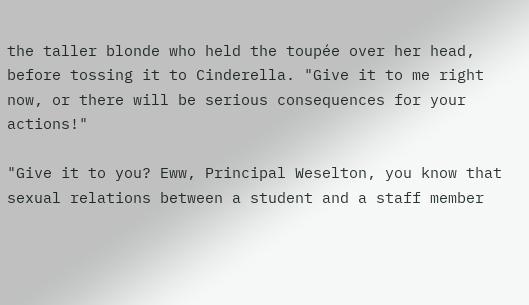the taller blonde who held the toupée over her head, before tossing it to Cinderella. "Give it to me right now, or there will be serious consequences for your actions!"

"Give it to you? Eww, Principal Weselton, you know that sexual relations between a student and a staff member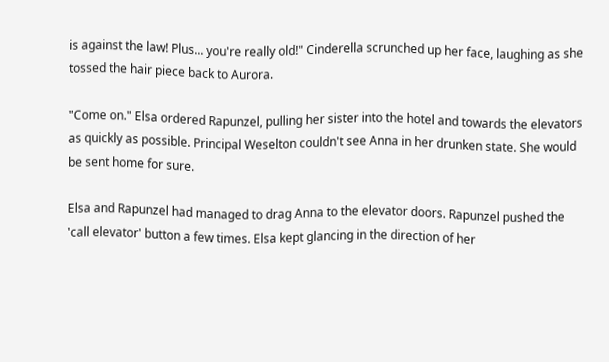is against the law! Plus... you're really old!" Cinderella scrunched up her face, laughing as she tossed the hair piece back to Aurora.

"Come on." Elsa ordered Rapunzel, pulling her sister into the hotel and towards the elevators as quickly as possible. Principal Weselton couldn't see Anna in her drunken state. She would be sent home for sure.

Elsa and Rapunzel had managed to drag Anna to the elevator doors. Rapunzel pushed the 'call elevator' button a few times. Elsa kept glancing in the direction of her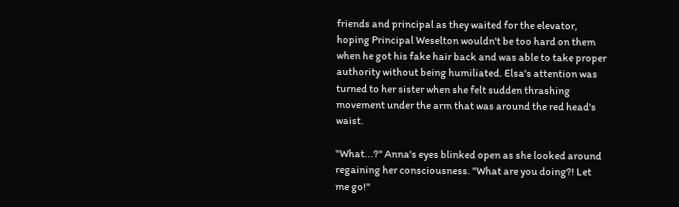friends and principal as they waited for the elevator, hoping Principal Weselton wouldn't be too hard on them when he got his fake hair back and was able to take proper authority without being humiliated. Elsa's attention was turned to her sister when she felt sudden thrashing movement under the arm that was around the red head's waist.

"What...?" Anna's eyes blinked open as she looked around regaining her consciousness. "What are you doing?! Let me go!"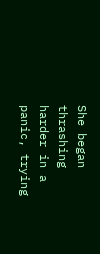She began thrashing harder in a panic, trying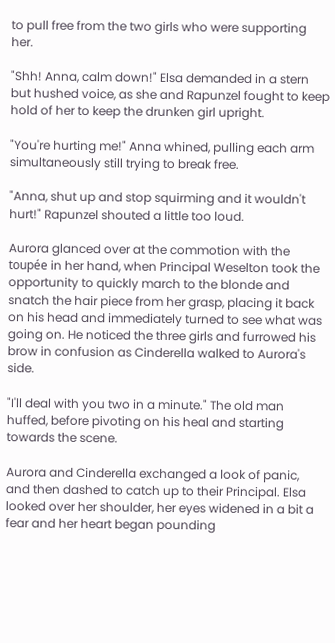to pull free from the two girls who were supporting her.

"Shh! Anna, calm down!" Elsa demanded in a stern but hushed voice, as she and Rapunzel fought to keep hold of her to keep the drunken girl upright.

"You're hurting me!" Anna whined, pulling each arm simultaneously still trying to break free.

"Anna, shut up and stop squirming and it wouldn't hurt!" Rapunzel shouted a little too loud.

Aurora glanced over at the commotion with the toupée in her hand, when Principal Weselton took the opportunity to quickly march to the blonde and snatch the hair piece from her grasp, placing it back on his head and immediately turned to see what was going on. He noticed the three girls and furrowed his brow in confusion as Cinderella walked to Aurora's side.

"I'll deal with you two in a minute." The old man huffed, before pivoting on his heal and starting towards the scene.

Aurora and Cinderella exchanged a look of panic, and then dashed to catch up to their Principal. Elsa looked over her shoulder, her eyes widened in a bit a fear and her heart began pounding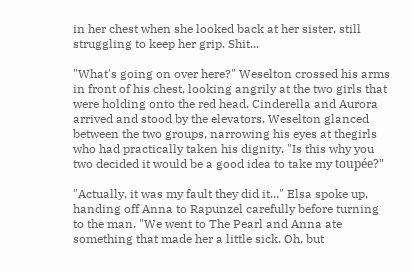in her chest when she looked back at her sister, still struggling to keep her grip. Shit...

"What's going on over here?" Weselton crossed his arms in front of his chest, looking angrily at the two girls that were holding onto the red head. Cinderella and Aurora arrived and stood by the elevators. Weselton glanced between the two groups, narrowing his eyes at thegirls who had practically taken his dignity. "Is this why you two decided it would be a good idea to take my toupée?"

"Actually, it was my fault they did it..." Elsa spoke up, handing off Anna to Rapunzel carefully before turning to the man. "We went to The Pearl and Anna ate something that made her a little sick. Oh, but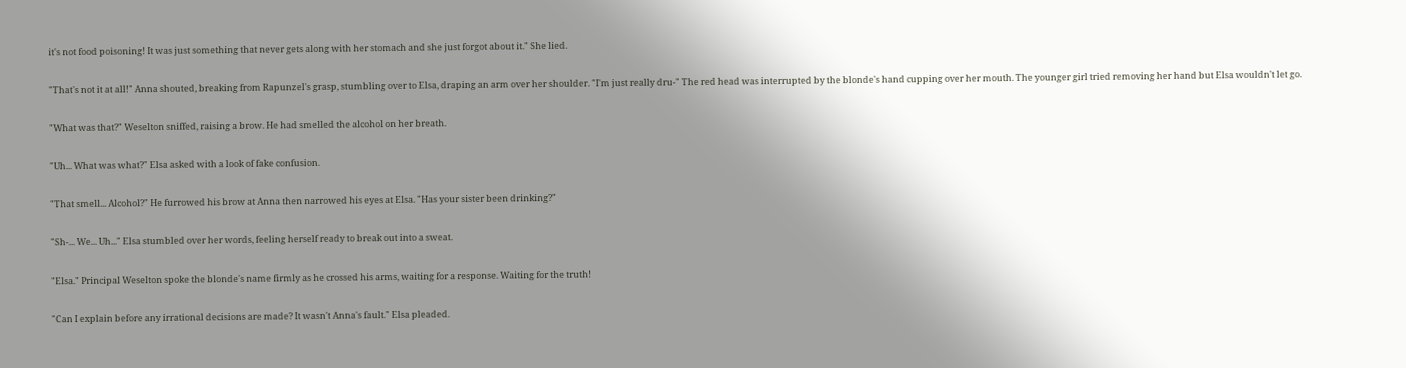it's not food poisoning! It was just something that never gets along with her stomach and she just forgot about it." She lied.

"That's not it at all!" Anna shouted, breaking from Rapunzel's grasp, stumbling over to Elsa, draping an arm over her shoulder. "I'm just really dru-" The red head was interrupted by the blonde's hand cupping over her mouth. The younger girl tried removing her hand but Elsa wouldn't let go.

"What was that?" Weselton sniffed, raising a brow. He had smelled the alcohol on her breath.

"Uh... What was what?" Elsa asked with a look of fake confusion.

"That smell... Alcohol?" He furrowed his brow at Anna then narrowed his eyes at Elsa. "Has your sister been drinking?"

"Sh-... We... Uh..." Elsa stumbled over her words, feeling herself ready to break out into a sweat.

"Elsa." Principal Weselton spoke the blonde's name firmly as he crossed his arms, waiting for a response. Waiting for the truth!

"Can I explain before any irrational decisions are made? It wasn't Anna's fault." Elsa pleaded.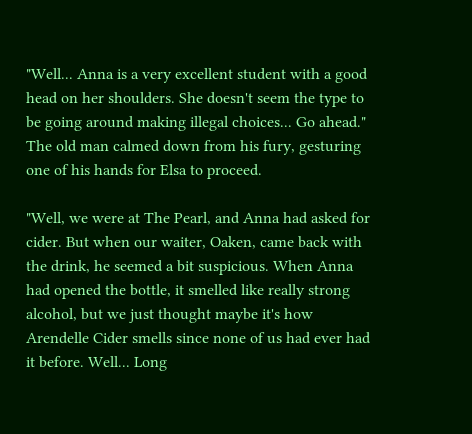"Well... Anna is a very excellent student with a good head on her shoulders. She doesn't seem the type to be going around making illegal choices... Go ahead." The old man calmed down from his fury, gesturing one of his hands for Elsa to proceed.

"Well, we were at The Pearl, and Anna had asked for cider. But when our waiter, Oaken, came back with the drink, he seemed a bit suspicious. When Anna had opened the bottle, it smelled like really strong alcohol, but we just thought maybe it's how Arendelle Cider smells since none of us had ever had it before. Well... Long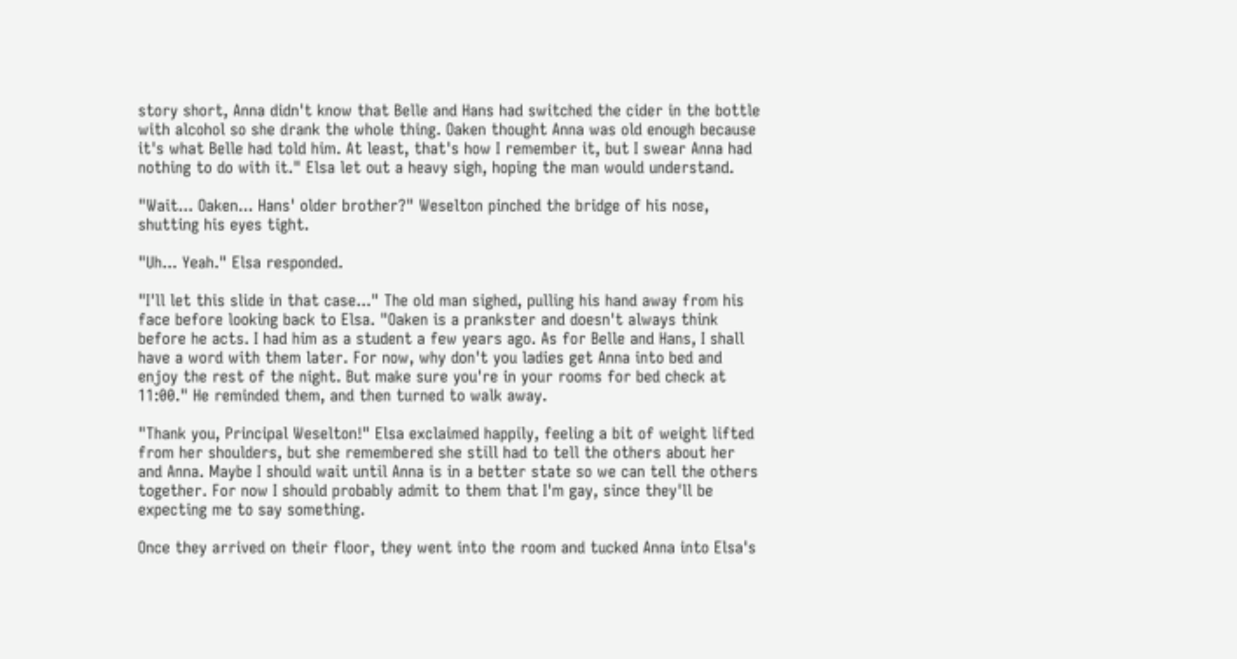story short, Anna didn't know that Belle and Hans had switched the cider in the bottle with alcohol so she drank the whole thing. Oaken thought Anna was old enough because it's what Belle had told him. At least, that's how I remember it, but I swear Anna had nothing to do with it." Elsa let out a heavy sigh, hoping the man would understand.

"Wait... Oaken... Hans' older brother?" Weselton pinched the bridge of his nose, shutting his eyes tight.

"Uh... Yeah." Elsa responded.

"I'll let this slide in that case..." The old man sighed, pulling his hand away from his face before looking back to Elsa. "Oaken is a prankster and doesn't always think before he acts. I had him as a student a few years ago. As for Belle and Hans, I shall have a word with them later. For now, why don't you ladies get Anna into bed and enjoy the rest of the night. But make sure you're in your rooms for bed check at 11:00." He reminded them, and then turned to walk away.

"Thank you, Principal Weselton!" Elsa exclaimed happily, feeling a bit of weight lifted from her shoulders, but she remembered she still had to tell the others about her and Anna. Maybe I should wait until Anna is in a better state so we can tell the others together. For now I should probably admit to them that I'm gay, since they'll be expecting me to say something.

Once they arrived on their floor, they went into the room and tucked Anna into Elsa's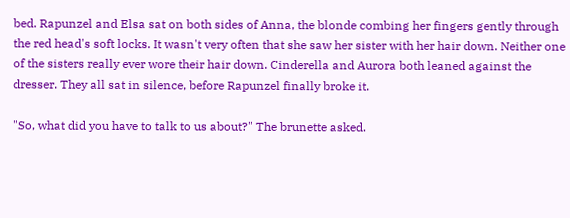bed. Rapunzel and Elsa sat on both sides of Anna, the blonde combing her fingers gently through the red head's soft locks. It wasn't very often that she saw her sister with her hair down. Neither one of the sisters really ever wore their hair down. Cinderella and Aurora both leaned against the dresser. They all sat in silence, before Rapunzel finally broke it.

"So, what did you have to talk to us about?" The brunette asked.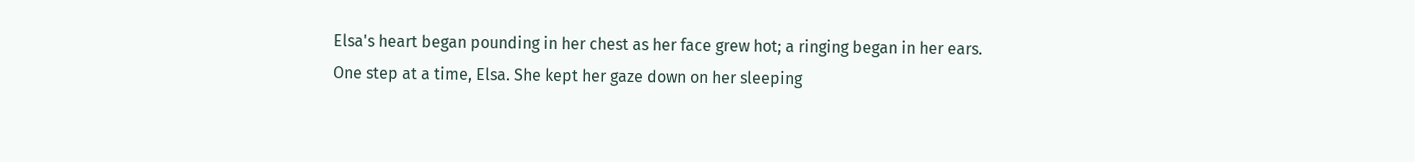Elsa's heart began pounding in her chest as her face grew hot; a ringing began in her ears. One step at a time, Elsa. She kept her gaze down on her sleeping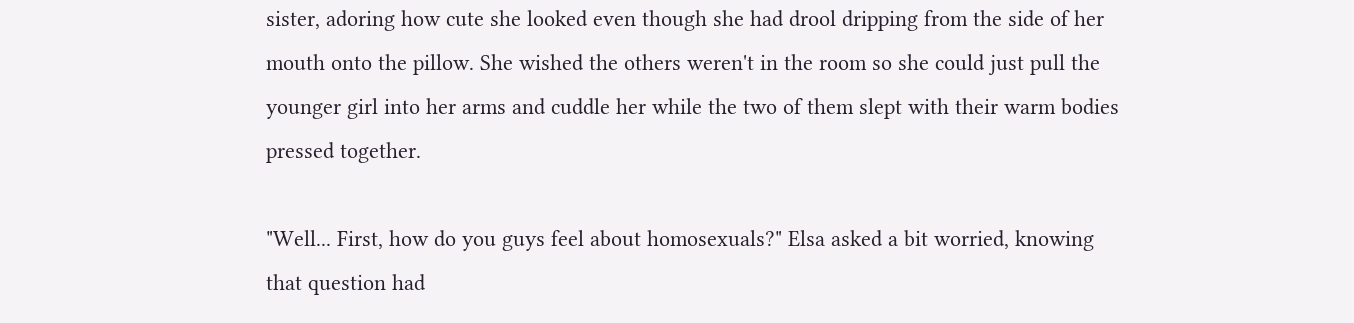sister, adoring how cute she looked even though she had drool dripping from the side of her mouth onto the pillow. She wished the others weren't in the room so she could just pull the younger girl into her arms and cuddle her while the two of them slept with their warm bodies pressed together.

"Well... First, how do you guys feel about homosexuals?" Elsa asked a bit worried, knowing that question had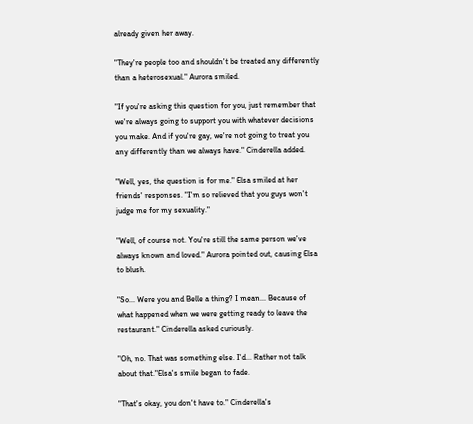already given her away.

"They're people too and shouldn't be treated any differently than a heterosexual." Aurora smiled.

"If you're asking this question for you, just remember that we're always going to support you with whatever decisions you make. And if you're gay, we're not going to treat you any differently than we always have." Cinderella added.

"Well, yes, the question is for me." Elsa smiled at her friends' responses. "I'm so relieved that you guys won't judge me for my sexuality."

"Well, of course not. You're still the same person we've always known and loved." Aurora pointed out, causing Elsa to blush.

"So... Were you and Belle a thing? I mean... Because of what happened when we were getting ready to leave the restaurant." Cinderella asked curiously.

"Oh, no. That was something else. I'd... Rather not talk about that."Elsa's smile began to fade.

"That's okay, you don't have to." Cinderella's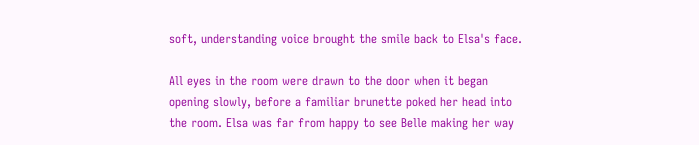soft, understanding voice brought the smile back to Elsa's face.

All eyes in the room were drawn to the door when it began opening slowly, before a familiar brunette poked her head into the room. Elsa was far from happy to see Belle making her way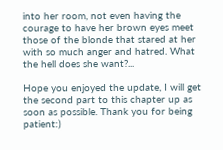into her room, not even having the courage to have her brown eyes meet those of the blonde that stared at her with so much anger and hatred. What the hell does she want?...

Hope you enjoyed the update, I will get the second part to this chapter up as soon as possible. Thank you for being patient:)